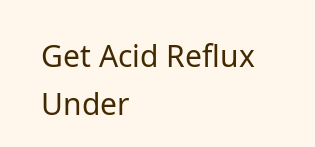Get Acid Reflux Under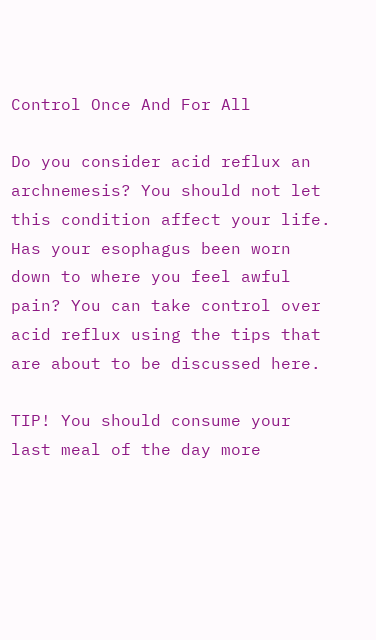Control Once And For All

Do you consider acid reflux an archnemesis? You should not let this condition affect your life. Has your esophagus been worn down to where you feel awful pain? You can take control over acid reflux using the tips that are about to be discussed here.

TIP! You should consume your last meal of the day more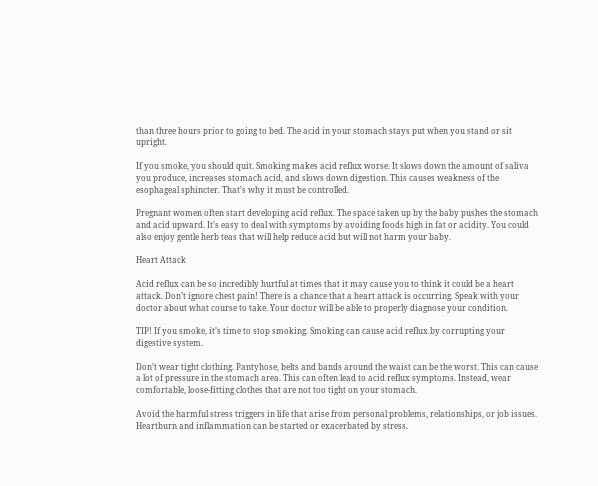than three hours prior to going to bed. The acid in your stomach stays put when you stand or sit upright.

If you smoke, you should quit. Smoking makes acid reflux worse. It slows down the amount of saliva you produce, increases stomach acid, and slows down digestion. This causes weakness of the esophageal sphincter. That’s why it must be controlled.

Pregnant women often start developing acid reflux. The space taken up by the baby pushes the stomach and acid upward. It’s easy to deal with symptoms by avoiding foods high in fat or acidity. You could also enjoy gentle herb teas that will help reduce acid but will not harm your baby.

Heart Attack

Acid reflux can be so incredibly hurtful at times that it may cause you to think it could be a heart attack. Don’t ignore chest pain! There is a chance that a heart attack is occurring. Speak with your doctor about what course to take. Your doctor will be able to properly diagnose your condition.

TIP! If you smoke, it’s time to stop smoking. Smoking can cause acid reflux by corrupting your digestive system.

Don’t wear tight clothing. Pantyhose, belts and bands around the waist can be the worst. This can cause a lot of pressure in the stomach area. This can often lead to acid reflux symptoms. Instead, wear comfortable, loose-fitting clothes that are not too tight on your stomach.

Avoid the harmful stress triggers in life that arise from personal problems, relationships, or job issues. Heartburn and inflammation can be started or exacerbated by stress.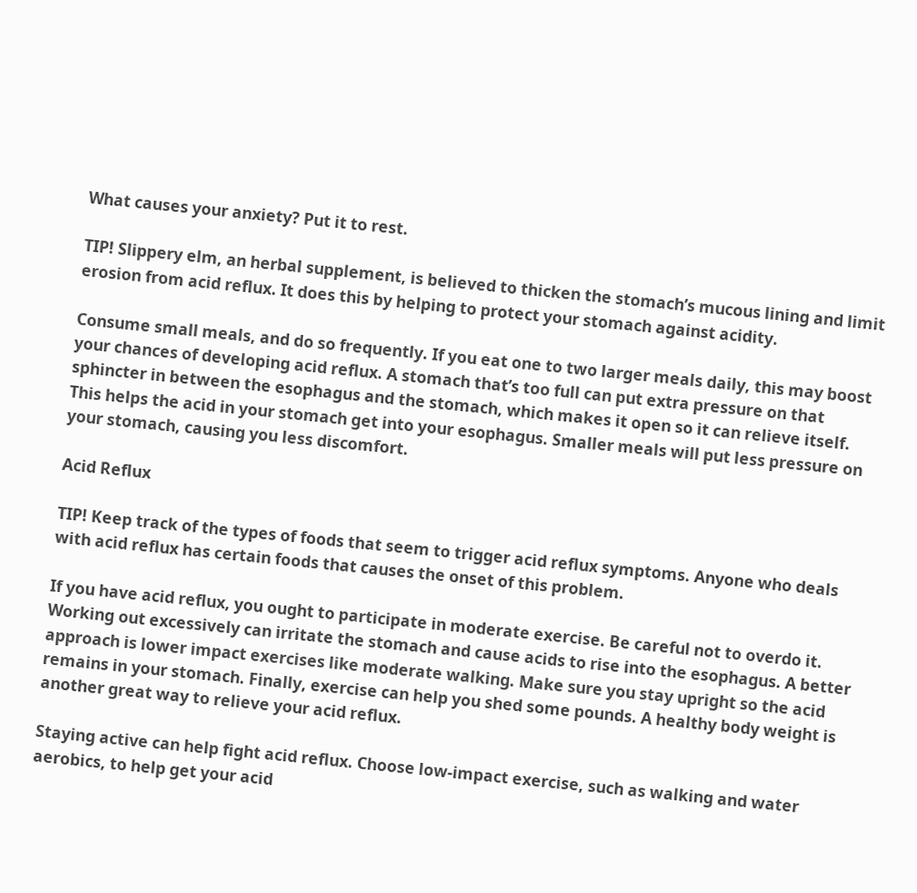What causes your anxiety? Put it to rest.

TIP! Slippery elm, an herbal supplement, is believed to thicken the stomach’s mucous lining and limit erosion from acid reflux. It does this by helping to protect your stomach against acidity.

Consume small meals, and do so frequently. If you eat one to two larger meals daily, this may boost your chances of developing acid reflux. A stomach that’s too full can put extra pressure on that sphincter in between the esophagus and the stomach, which makes it open so it can relieve itself. This helps the acid in your stomach get into your esophagus. Smaller meals will put less pressure on your stomach, causing you less discomfort.

Acid Reflux

TIP! Keep track of the types of foods that seem to trigger acid reflux symptoms. Anyone who deals with acid reflux has certain foods that causes the onset of this problem.

If you have acid reflux, you ought to participate in moderate exercise. Be careful not to overdo it. Working out excessively can irritate the stomach and cause acids to rise into the esophagus. A better approach is lower impact exercises like moderate walking. Make sure you stay upright so the acid remains in your stomach. Finally, exercise can help you shed some pounds. A healthy body weight is another great way to relieve your acid reflux.

Staying active can help fight acid reflux. Choose low-impact exercise, such as walking and water aerobics, to help get your acid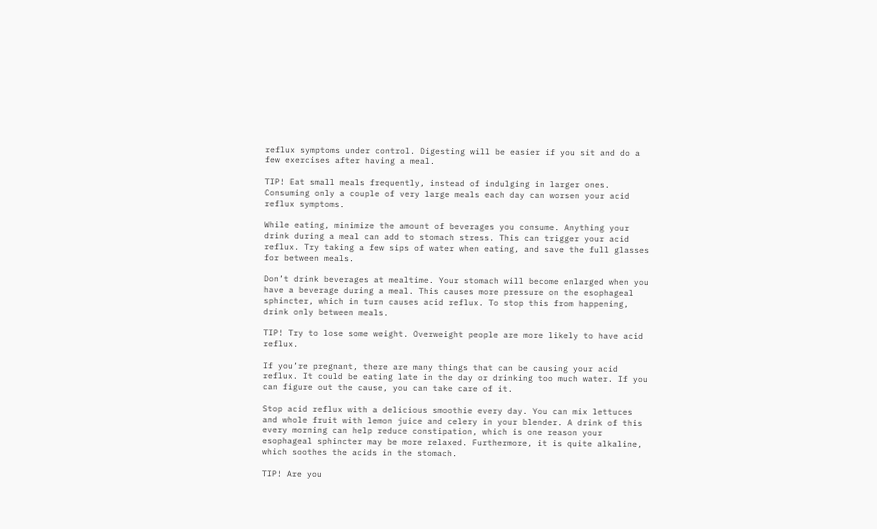reflux symptoms under control. Digesting will be easier if you sit and do a few exercises after having a meal.

TIP! Eat small meals frequently, instead of indulging in larger ones. Consuming only a couple of very large meals each day can worsen your acid reflux symptoms.

While eating, minimize the amount of beverages you consume. Anything your drink during a meal can add to stomach stress. This can trigger your acid reflux. Try taking a few sips of water when eating, and save the full glasses for between meals.

Don’t drink beverages at mealtime. Your stomach will become enlarged when you have a beverage during a meal. This causes more pressure on the esophageal sphincter, which in turn causes acid reflux. To stop this from happening, drink only between meals.

TIP! Try to lose some weight. Overweight people are more likely to have acid reflux.

If you’re pregnant, there are many things that can be causing your acid reflux. It could be eating late in the day or drinking too much water. If you can figure out the cause, you can take care of it.

Stop acid reflux with a delicious smoothie every day. You can mix lettuces and whole fruit with lemon juice and celery in your blender. A drink of this every morning can help reduce constipation, which is one reason your esophageal sphincter may be more relaxed. Furthermore, it is quite alkaline, which soothes the acids in the stomach.

TIP! Are you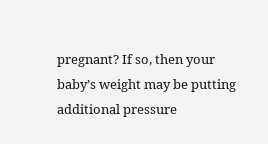pregnant? If so, then your baby’s weight may be putting additional pressure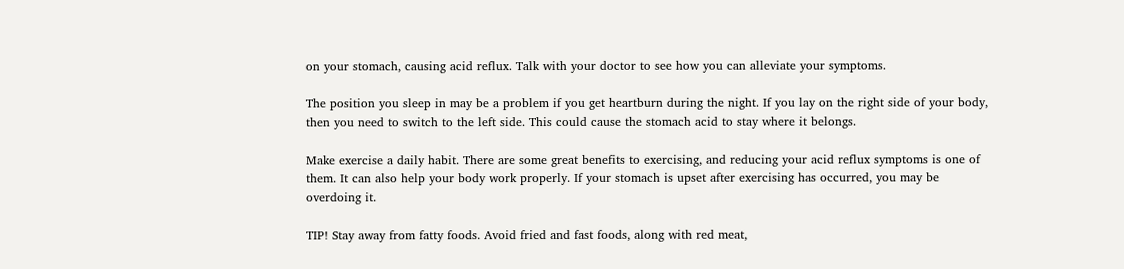on your stomach, causing acid reflux. Talk with your doctor to see how you can alleviate your symptoms.

The position you sleep in may be a problem if you get heartburn during the night. If you lay on the right side of your body, then you need to switch to the left side. This could cause the stomach acid to stay where it belongs.

Make exercise a daily habit. There are some great benefits to exercising, and reducing your acid reflux symptoms is one of them. It can also help your body work properly. If your stomach is upset after exercising has occurred, you may be overdoing it.

TIP! Stay away from fatty foods. Avoid fried and fast foods, along with red meat,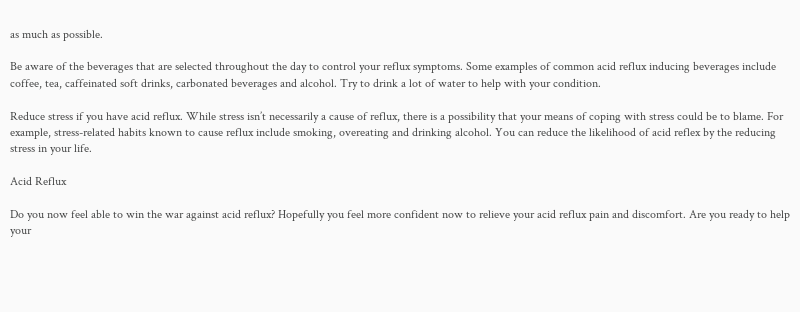as much as possible.

Be aware of the beverages that are selected throughout the day to control your reflux symptoms. Some examples of common acid reflux inducing beverages include coffee, tea, caffeinated soft drinks, carbonated beverages and alcohol. Try to drink a lot of water to help with your condition.

Reduce stress if you have acid reflux. While stress isn’t necessarily a cause of reflux, there is a possibility that your means of coping with stress could be to blame. For example, stress-related habits known to cause reflux include smoking, overeating and drinking alcohol. You can reduce the likelihood of acid reflex by the reducing stress in your life.

Acid Reflux

Do you now feel able to win the war against acid reflux? Hopefully you feel more confident now to relieve your acid reflux pain and discomfort. Are you ready to help your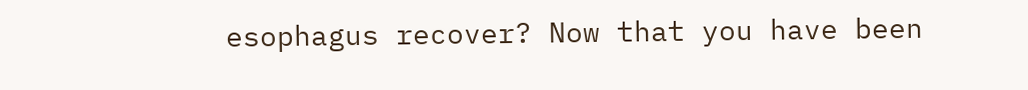esophagus recover? Now that you have been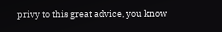privy to this great advice, you know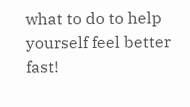what to do to help yourself feel better fast!